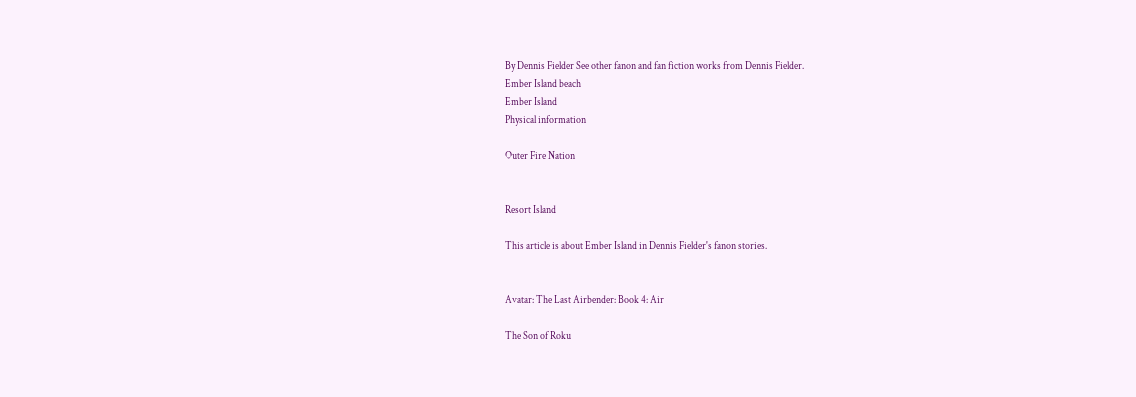By Dennis Fielder See other fanon and fan fiction works from Dennis Fielder.
Ember Island beach
Ember Island
Physical information

Outer Fire Nation


Resort Island

This article is about Ember Island in Dennis Fielder's fanon stories.


Avatar: The Last Airbender: Book 4: Air

The Son of Roku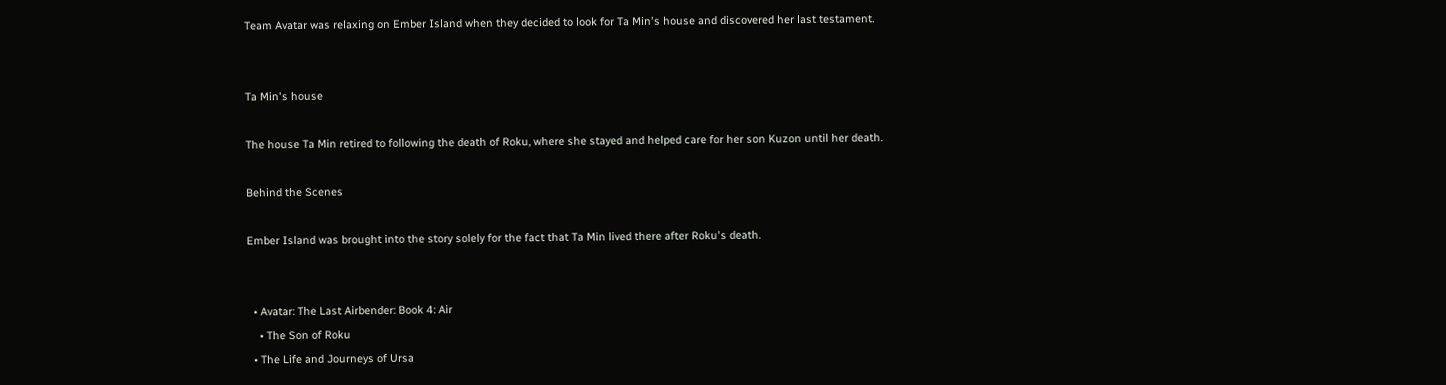Team Avatar was relaxing on Ember Island when they decided to look for Ta Min's house and discovered her last testament.


Ta Min's house

The house Ta Min retired to following the death of Roku, where she stayed and helped care for her son Kuzon until her death.

Behind the Scenes

Ember Island was brought into the story solely for the fact that Ta Min lived there after Roku's death.


  • Avatar: The Last Airbender: Book 4: Air
    • The Son of Roku
  • The Life and Journeys of Ursa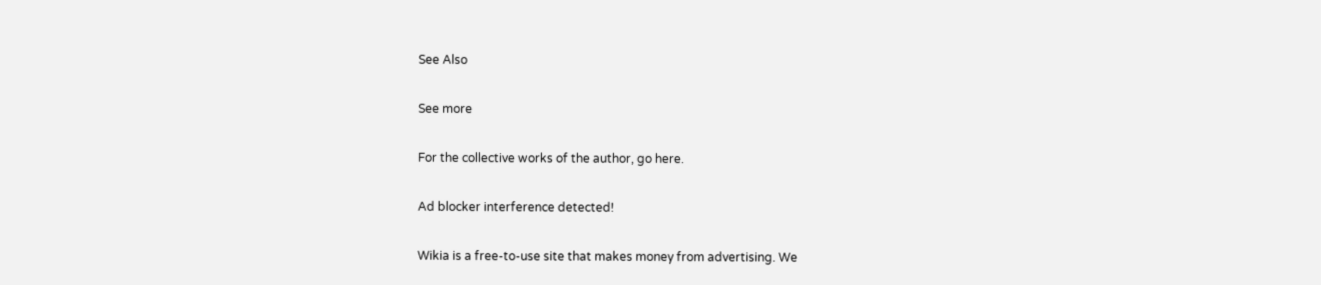See Also

See more

For the collective works of the author, go here.

Ad blocker interference detected!

Wikia is a free-to-use site that makes money from advertising. We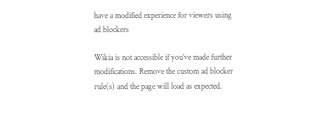have a modified experience for viewers using ad blockers

Wikia is not accessible if you’ve made further modifications. Remove the custom ad blocker rule(s) and the page will load as expected.